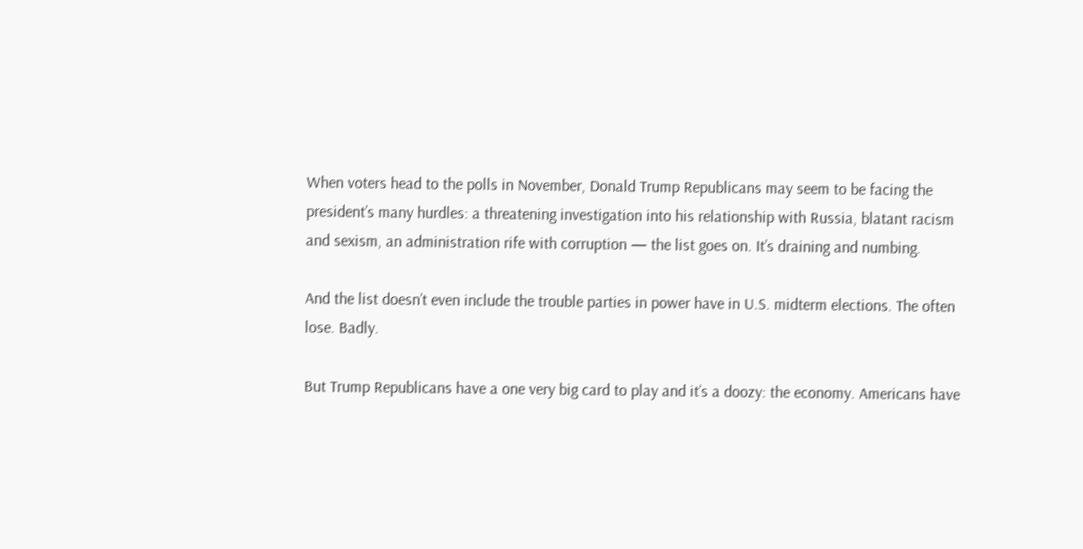When voters head to the polls in November, Donald Trump Republicans may seem to be facing the president’s many hurdles: a threatening investigation into his relationship with Russia, blatant racism and sexism, an administration rife with corruption — the list goes on. It’s draining and numbing.

And the list doesn’t even include the trouble parties in power have in U.S. midterm elections. The often lose. Badly.

But Trump Republicans have a one very big card to play and it’s a doozy: the economy. Americans have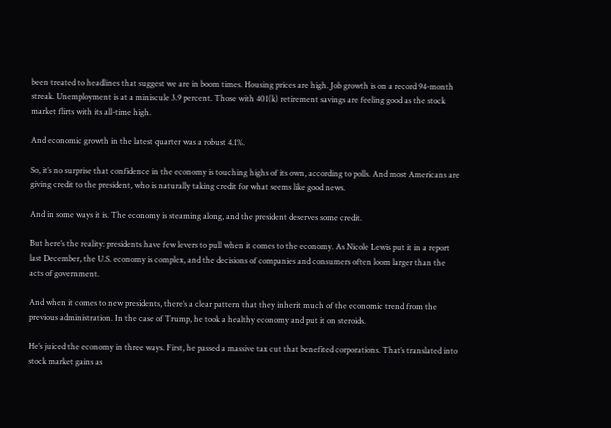been treated to headlines that suggest we are in boom times. Housing prices are high. Job growth is on a record 94-month streak. Unemployment is at a miniscule 3.9 percent. Those with 401(k) retirement savings are feeling good as the stock market flirts with its all-time high.

And economic growth in the latest quarter was a robust 4.1%.

So, it’s no surprise that confidence in the economy is touching highs of its own, according to polls. And most Americans are giving credit to the president, who is naturally taking credit for what seems like good news.

And in some ways it is. The economy is steaming along, and the president deserves some credit.

But here’s the reality: presidents have few levers to pull when it comes to the economy. As Nicole Lewis put it in a report last December, the U.S. economy is complex, and the decisions of companies and consumers often loom larger than the acts of government.

And when it comes to new presidents, there’s a clear pattern that they inherit much of the economic trend from the previous administration. In the case of Trump, he took a healthy economy and put it on steroids.

He’s juiced the economy in three ways. First, he passed a massive tax cut that benefited corporations. That’s translated into stock market gains as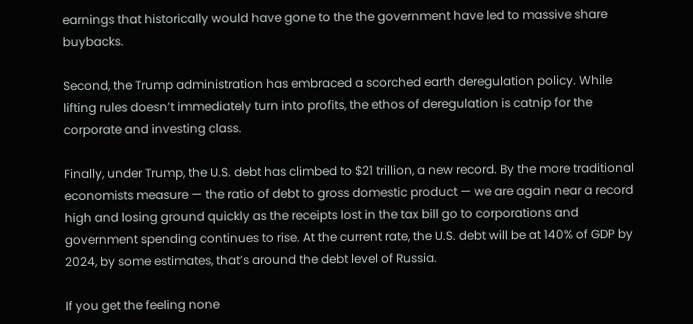earnings that historically would have gone to the the government have led to massive share buybacks.

Second, the Trump administration has embraced a scorched earth deregulation policy. While lifting rules doesn’t immediately turn into profits, the ethos of deregulation is catnip for the corporate and investing class.

Finally, under Trump, the U.S. debt has climbed to $21 trillion, a new record. By the more traditional economists measure — the ratio of debt to gross domestic product — we are again near a record high and losing ground quickly as the receipts lost in the tax bill go to corporations and government spending continues to rise. At the current rate, the U.S. debt will be at 140% of GDP by 2024, by some estimates, that’s around the debt level of Russia.

If you get the feeling none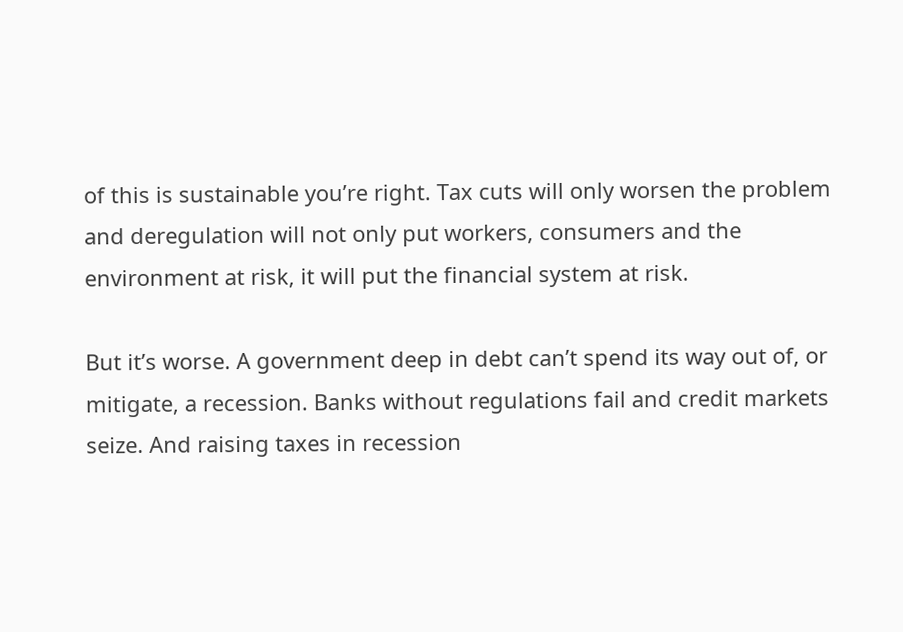of this is sustainable you’re right. Tax cuts will only worsen the problem and deregulation will not only put workers, consumers and the environment at risk, it will put the financial system at risk.

But it’s worse. A government deep in debt can’t spend its way out of, or mitigate, a recession. Banks without regulations fail and credit markets seize. And raising taxes in recession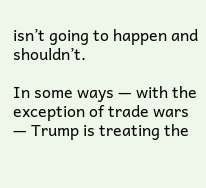isn’t going to happen and shouldn’t.

In some ways — with the exception of trade wars — Trump is treating the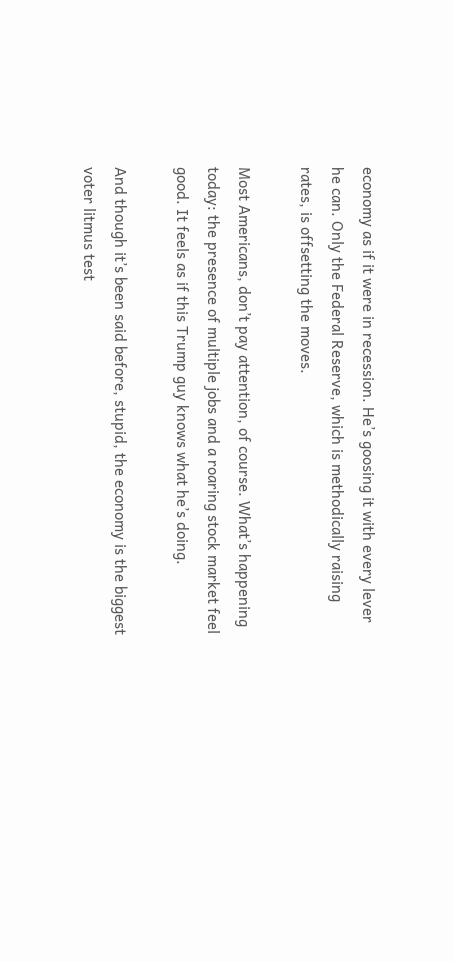economy as if it were in recession. He’s goosing it with every lever he can. Only the Federal Reserve, which is methodically raising rates, is offsetting the moves.

Most Americans, don’t pay attention, of course. What’s happening today: the presence of multiple jobs and a roaring stock market feel good. It feels as if this Trump guy knows what he’s doing.

And though it’s been said before, stupid, the economy is the biggest voter litmus test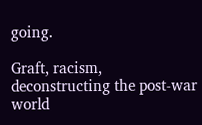going.

Graft, racism, deconstructing the post-war world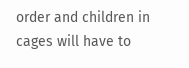order and children in cages will have to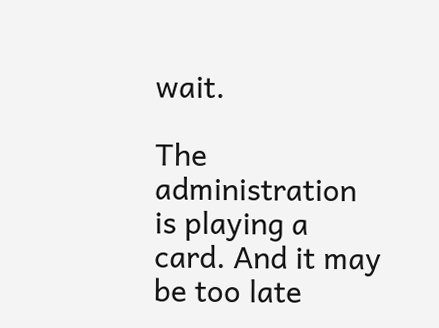wait.

The administration is playing a card. And it may be too late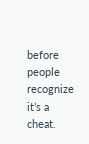before people recognize it’s a cheat.